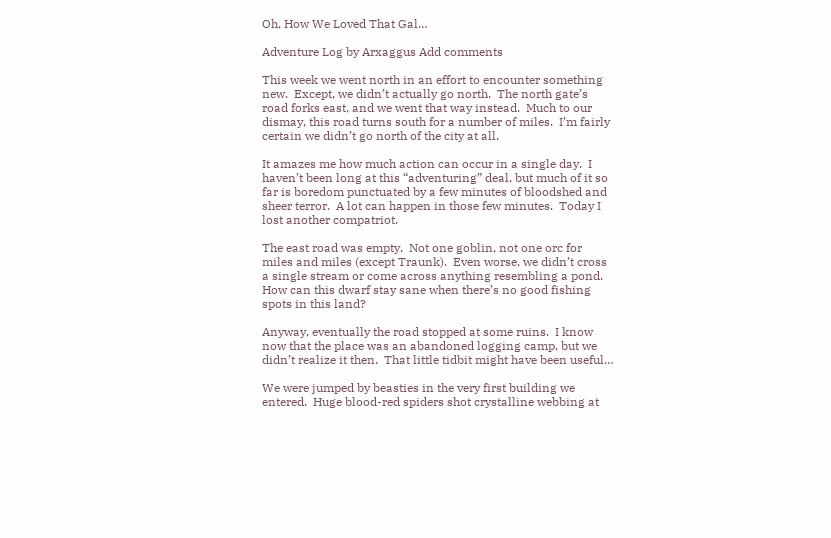Oh, How We Loved That Gal…

Adventure Log by Arxaggus Add comments

This week we went north in an effort to encounter something new.  Except, we didn’t actually go north.  The north gate’s road forks east, and we went that way instead.  Much to our dismay, this road turns south for a number of miles.  I’m fairly certain we didn’t go north of the city at all.

It amazes me how much action can occur in a single day.  I haven’t been long at this “adventuring” deal, but much of it so far is boredom punctuated by a few minutes of bloodshed and sheer terror.  A lot can happen in those few minutes.  Today I lost another compatriot.

The east road was empty.  Not one goblin, not one orc for miles and miles (except Traunk).  Even worse, we didn’t cross a single stream or come across anything resembling a pond.  How can this dwarf stay sane when there’s no good fishing spots in this land?

Anyway, eventually the road stopped at some ruins.  I know now that the place was an abandoned logging camp, but we didn’t realize it then.  That little tidbit might have been useful…

We were jumped by beasties in the very first building we entered.  Huge blood-red spiders shot crystalline webbing at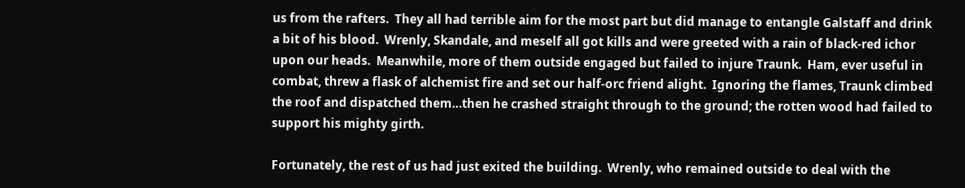us from the rafters.  They all had terrible aim for the most part but did manage to entangle Galstaff and drink a bit of his blood.  Wrenly, Skandale, and meself all got kills and were greeted with a rain of black-red ichor upon our heads.  Meanwhile, more of them outside engaged but failed to injure Traunk.  Ham, ever useful in combat, threw a flask of alchemist fire and set our half-orc friend alight.  Ignoring the flames, Traunk climbed the roof and dispatched them…then he crashed straight through to the ground; the rotten wood had failed to support his mighty girth.

Fortunately, the rest of us had just exited the building.  Wrenly, who remained outside to deal with the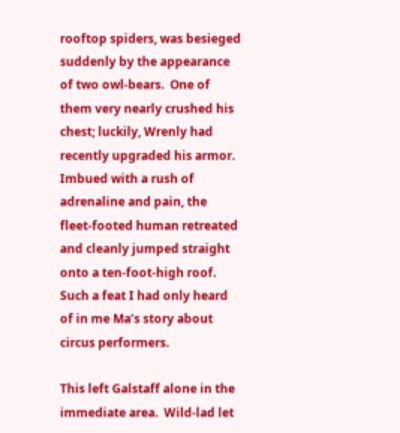rooftop spiders, was besieged suddenly by the appearance of two owl-bears.  One of them very nearly crushed his chest; luckily, Wrenly had recently upgraded his armor.  Imbued with a rush of adrenaline and pain, the fleet-footed human retreated and cleanly jumped straight onto a ten-foot-high roof.  Such a feat I had only heard of in me Ma’s story about circus performers.

This left Galstaff alone in the immediate area.  Wild-lad let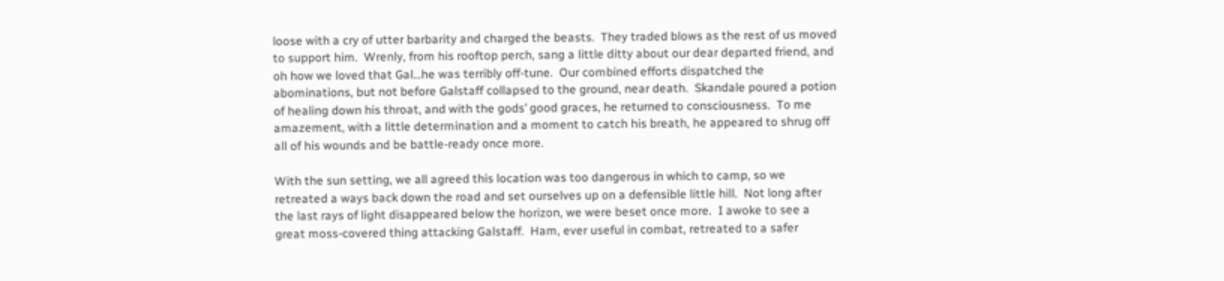loose with a cry of utter barbarity and charged the beasts.  They traded blows as the rest of us moved to support him.  Wrenly, from his rooftop perch, sang a little ditty about our dear departed friend, and oh how we loved that Gal…he was terribly off-tune.  Our combined efforts dispatched the abominations, but not before Galstaff collapsed to the ground, near death.  Skandale poured a potion of healing down his throat, and with the gods’ good graces, he returned to consciousness.  To me amazement, with a little determination and a moment to catch his breath, he appeared to shrug off all of his wounds and be battle-ready once more.

With the sun setting, we all agreed this location was too dangerous in which to camp, so we retreated a ways back down the road and set ourselves up on a defensible little hill.  Not long after the last rays of light disappeared below the horizon, we were beset once more.  I awoke to see a great moss-covered thing attacking Galstaff.  Ham, ever useful in combat, retreated to a safer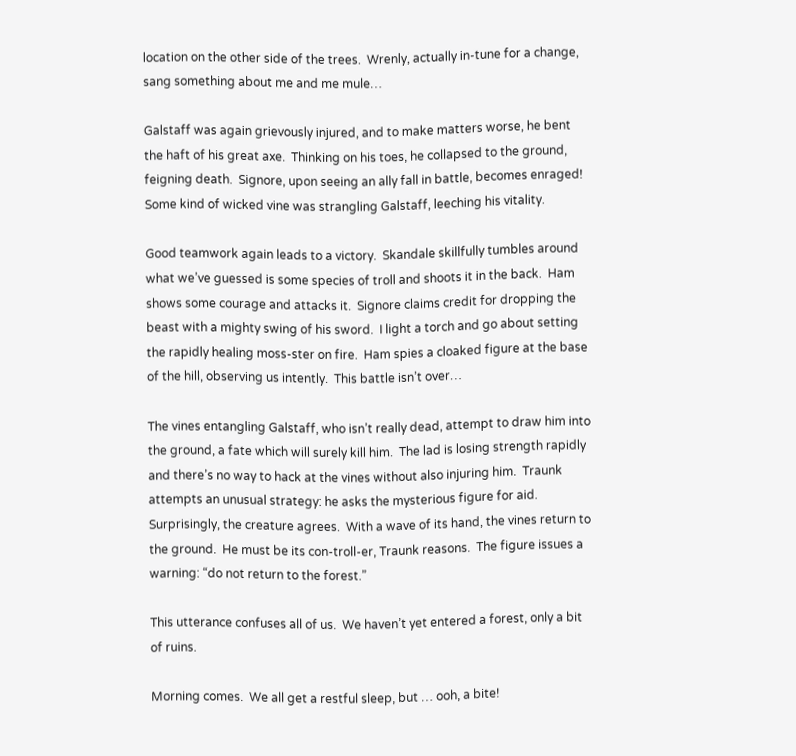location on the other side of the trees.  Wrenly, actually in-tune for a change, sang something about me and me mule…

Galstaff was again grievously injured, and to make matters worse, he bent the haft of his great axe.  Thinking on his toes, he collapsed to the ground, feigning death.  Signore, upon seeing an ally fall in battle, becomes enraged!  Some kind of wicked vine was strangling Galstaff, leeching his vitality.

Good teamwork again leads to a victory.  Skandale skillfully tumbles around what we’ve guessed is some species of troll and shoots it in the back.  Ham shows some courage and attacks it.  Signore claims credit for dropping the beast with a mighty swing of his sword.  I light a torch and go about setting the rapidly healing moss-ster on fire.  Ham spies a cloaked figure at the base of the hill, observing us intently.  This battle isn’t over…

The vines entangling Galstaff, who isn’t really dead, attempt to draw him into the ground, a fate which will surely kill him.  The lad is losing strength rapidly and there’s no way to hack at the vines without also injuring him.  Traunk attempts an unusual strategy: he asks the mysterious figure for aid.  Surprisingly, the creature agrees.  With a wave of its hand, the vines return to the ground.  He must be its con-troll-er, Traunk reasons.  The figure issues a warning: “do not return to the forest.”

This utterance confuses all of us.  We haven’t yet entered a forest, only a bit of ruins.

Morning comes.  We all get a restful sleep, but … ooh, a bite!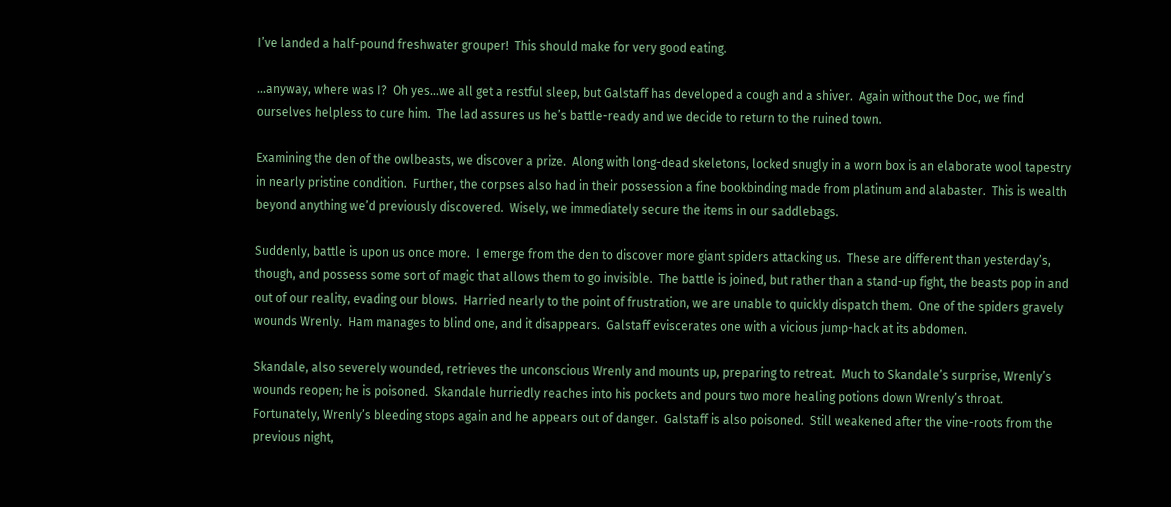I’ve landed a half-pound freshwater grouper!  This should make for very good eating.

…anyway, where was I?  Oh yes…we all get a restful sleep, but Galstaff has developed a cough and a shiver.  Again without the Doc, we find ourselves helpless to cure him.  The lad assures us he’s battle-ready and we decide to return to the ruined town.

Examining the den of the owlbeasts, we discover a prize.  Along with long-dead skeletons, locked snugly in a worn box is an elaborate wool tapestry in nearly pristine condition.  Further, the corpses also had in their possession a fine bookbinding made from platinum and alabaster.  This is wealth beyond anything we’d previously discovered.  Wisely, we immediately secure the items in our saddlebags.

Suddenly, battle is upon us once more.  I emerge from the den to discover more giant spiders attacking us.  These are different than yesterday’s, though, and possess some sort of magic that allows them to go invisible.  The battle is joined, but rather than a stand-up fight, the beasts pop in and out of our reality, evading our blows.  Harried nearly to the point of frustration, we are unable to quickly dispatch them.  One of the spiders gravely wounds Wrenly.  Ham manages to blind one, and it disappears.  Galstaff eviscerates one with a vicious jump-hack at its abdomen.

Skandale, also severely wounded, retrieves the unconscious Wrenly and mounts up, preparing to retreat.  Much to Skandale’s surprise, Wrenly’s wounds reopen; he is poisoned.  Skandale hurriedly reaches into his pockets and pours two more healing potions down Wrenly’s throat.  Fortunately, Wrenly’s bleeding stops again and he appears out of danger.  Galstaff is also poisoned.  Still weakened after the vine-roots from the previous night,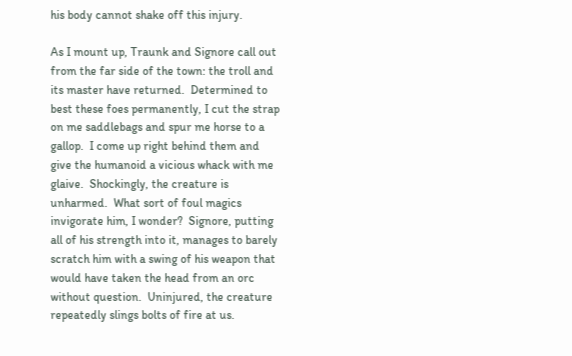his body cannot shake off this injury.

As I mount up, Traunk and Signore call out from the far side of the town: the troll and its master have returned.  Determined to best these foes permanently, I cut the strap on me saddlebags and spur me horse to a gallop.  I come up right behind them and give the humanoid a vicious whack with me glaive.  Shockingly, the creature is unharmed.  What sort of foul magics invigorate him, I wonder?  Signore, putting all of his strength into it, manages to barely scratch him with a swing of his weapon that would have taken the head from an orc without question.  Uninjured, the creature repeatedly slings bolts of fire at us.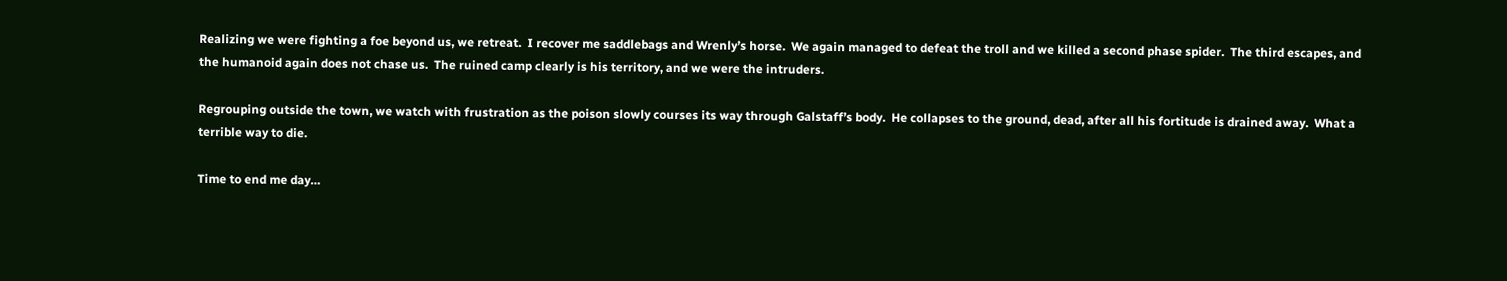Realizing we were fighting a foe beyond us, we retreat.  I recover me saddlebags and Wrenly’s horse.  We again managed to defeat the troll and we killed a second phase spider.  The third escapes, and the humanoid again does not chase us.  The ruined camp clearly is his territory, and we were the intruders.

Regrouping outside the town, we watch with frustration as the poison slowly courses its way through Galstaff’s body.  He collapses to the ground, dead, after all his fortitude is drained away.  What a terrible way to die.

Time to end me day…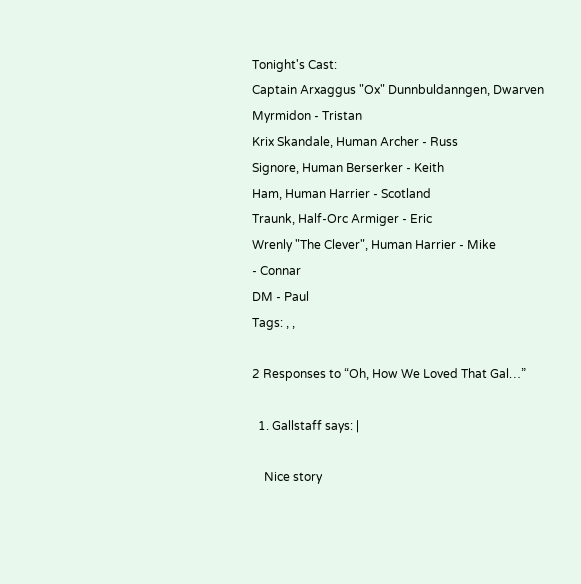Tonight's Cast:
Captain Arxaggus "Ox" Dunnbuldanngen, Dwarven Myrmidon - Tristan
Krix Skandale, Human Archer - Russ
Signore, Human Berserker - Keith
Ham, Human Harrier - Scotland
Traunk, Half-Orc Armiger - Eric
Wrenly "The Clever", Human Harrier - Mike
- Connar
DM - Paul
Tags: , ,

2 Responses to “Oh, How We Loved That Gal…”

  1. Gallstaff says: |

    Nice story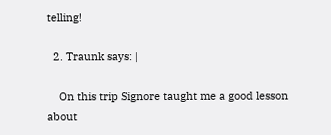telling!

  2. Traunk says: |

    On this trip Signore taught me a good lesson about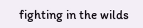fighting in the wilds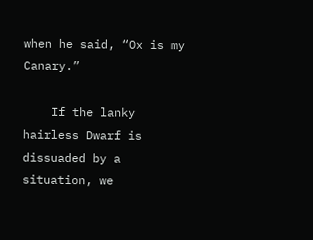when he said, “Ox is my Canary.”

    If the lanky hairless Dwarf is dissuaded by a situation, we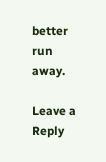better run away.

Leave a Reply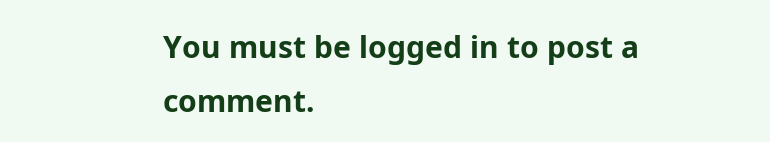You must be logged in to post a comment.